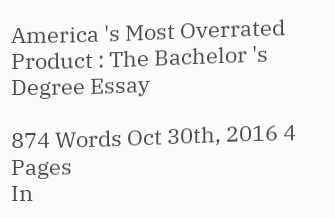America 's Most Overrated Product : The Bachelor 's Degree Essay

874 Words Oct 30th, 2016 4 Pages
In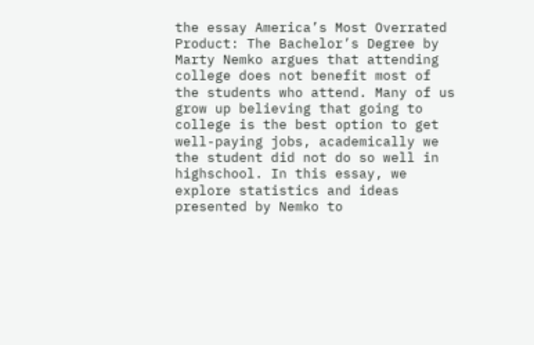the essay America’s Most Overrated Product: The Bachelor’s Degree by Marty Nemko argues that attending college does not benefit most of the students who attend. Many of us grow up believing that going to college is the best option to get well-paying jobs, academically we the student did not do so well in highschool. In this essay, we explore statistics and ideas presented by Nemko to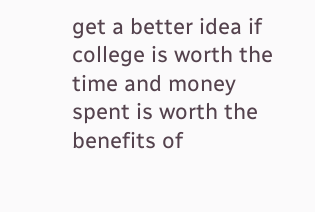get a better idea if college is worth the time and money spent is worth the benefits of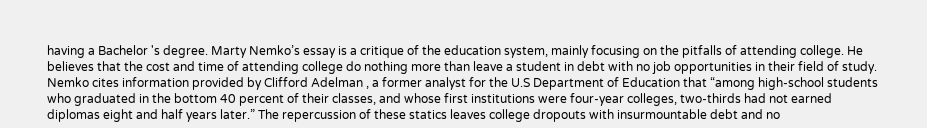having a Bachelor 's degree. Marty Nemko’s essay is a critique of the education system, mainly focusing on the pitfalls of attending college. He believes that the cost and time of attending college do nothing more than leave a student in debt with no job opportunities in their field of study. Nemko cites information provided by Clifford Adelman , a former analyst for the U.S Department of Education that “among high-school students who graduated in the bottom 40 percent of their classes, and whose first institutions were four-year colleges, two-thirds had not earned diplomas eight and half years later.” The repercussion of these statics leaves college dropouts with insurmountable debt and no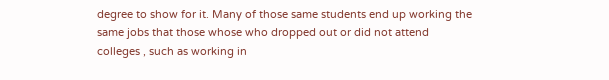degree to show for it. Many of those same students end up working the same jobs that those whose who dropped out or did not attend colleges , such as working in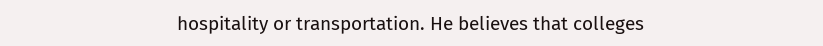hospitality or transportation. He believes that colleges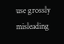use grossly misleading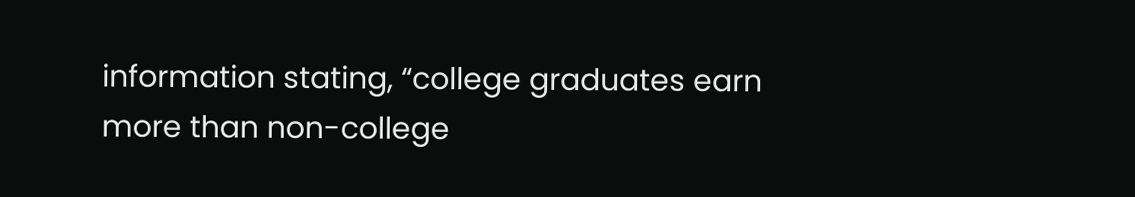information stating, “college graduates earn more than non-college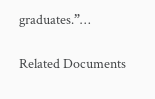graduates.”…

Related Documents